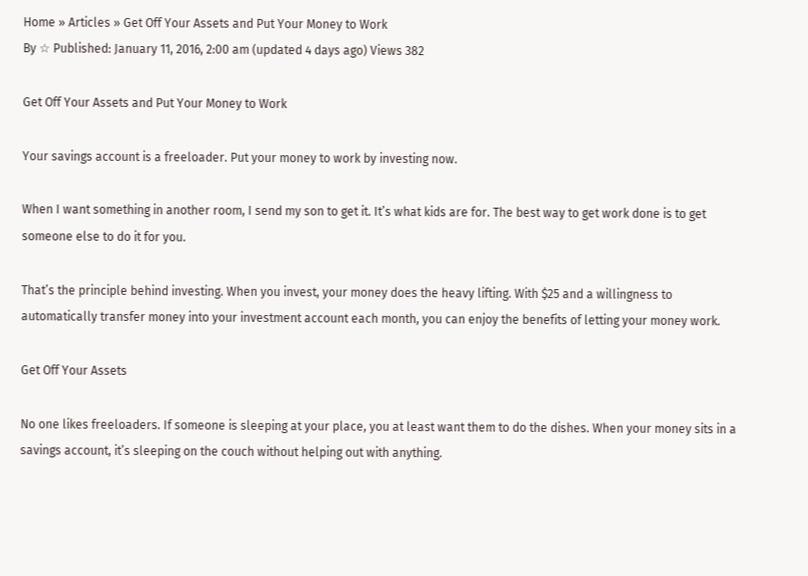Home » Articles » Get Off Your Assets and Put Your Money to Work
By ☆ Published: January 11, 2016, 2:00 am (updated 4 days ago) Views 382

Get Off Your Assets and Put Your Money to Work

Your savings account is a freeloader. Put your money to work by investing now.

When I want something in another room, I send my son to get it. It’s what kids are for. The best way to get work done is to get someone else to do it for you.

That’s the principle behind investing. When you invest, your money does the heavy lifting. With $25 and a willingness to automatically transfer money into your investment account each month, you can enjoy the benefits of letting your money work.

Get Off Your Assets

No one likes freeloaders. If someone is sleeping at your place, you at least want them to do the dishes. When your money sits in a savings account, it’s sleeping on the couch without helping out with anything.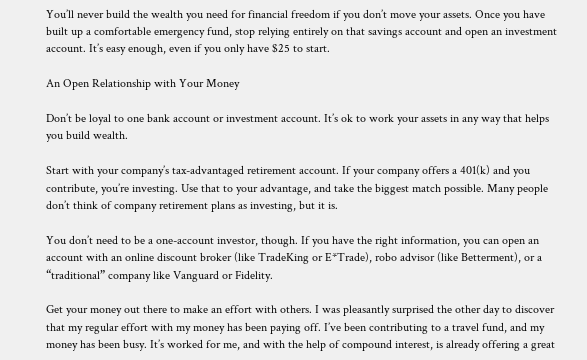You’ll never build the wealth you need for financial freedom if you don’t move your assets. Once you have built up a comfortable emergency fund, stop relying entirely on that savings account and open an investment account. It’s easy enough, even if you only have $25 to start.

An Open Relationship with Your Money

Don’t be loyal to one bank account or investment account. It’s ok to work your assets in any way that helps you build wealth.

Start with your company’s tax-advantaged retirement account. If your company offers a 401(k) and you contribute, you’re investing. Use that to your advantage, and take the biggest match possible. Many people don’t think of company retirement plans as investing, but it is.

You don’t need to be a one-account investor, though. If you have the right information, you can open an account with an online discount broker (like TradeKing or E*Trade), robo advisor (like Betterment), or a “traditional” company like Vanguard or Fidelity.

Get your money out there to make an effort with others. I was pleasantly surprised the other day to discover that my regular effort with my money has been paying off. I’ve been contributing to a travel fund, and my money has been busy. It’s worked for me, and with the help of compound interest, is already offering a great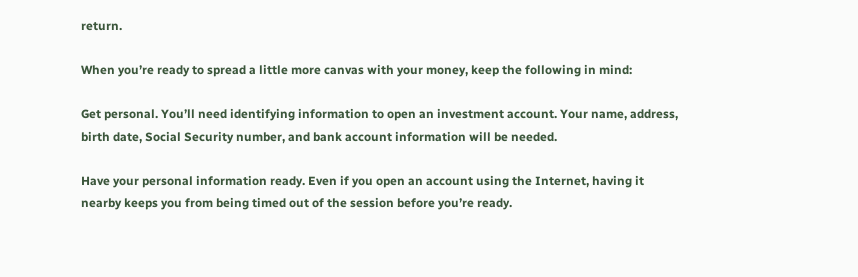return.

When you’re ready to spread a little more canvas with your money, keep the following in mind:

Get personal. You’ll need identifying information to open an investment account. Your name, address, birth date, Social Security number, and bank account information will be needed.

Have your personal information ready. Even if you open an account using the Internet, having it nearby keeps you from being timed out of the session before you’re ready.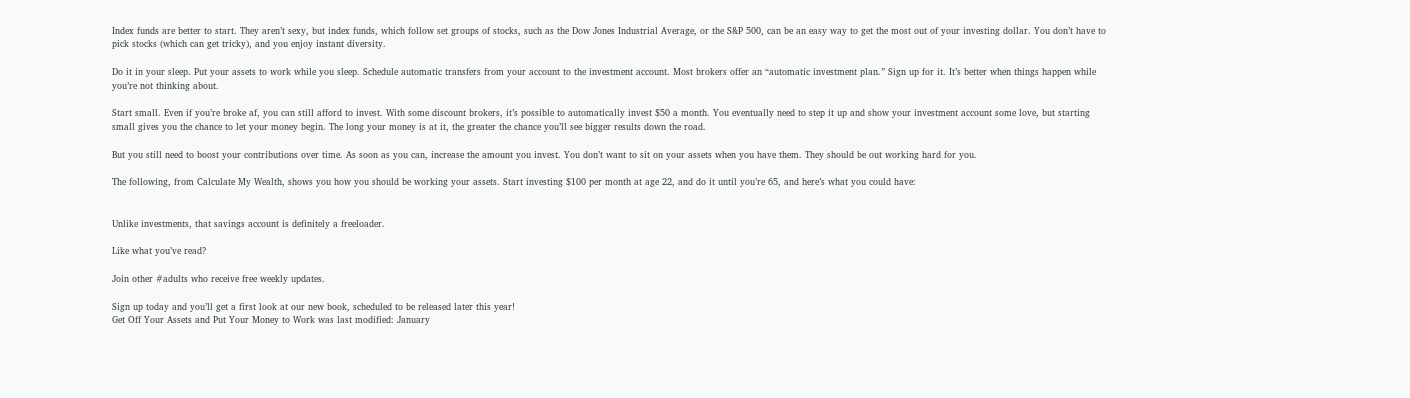Index funds are better to start. They aren’t sexy, but index funds, which follow set groups of stocks, such as the Dow Jones Industrial Average, or the S&P 500, can be an easy way to get the most out of your investing dollar. You don’t have to pick stocks (which can get tricky), and you enjoy instant diversity.

Do it in your sleep. Put your assets to work while you sleep. Schedule automatic transfers from your account to the investment account. Most brokers offer an “automatic investment plan.” Sign up for it. It’s better when things happen while you’re not thinking about.

Start small. Even if you’re broke af, you can still afford to invest. With some discount brokers, it’s possible to automatically invest $50 a month. You eventually need to step it up and show your investment account some love, but starting small gives you the chance to let your money begin. The long your money is at it, the greater the chance you’ll see bigger results down the road.

But you still need to boost your contributions over time. As soon as you can, increase the amount you invest. You don’t want to sit on your assets when you have them. They should be out working hard for you.

The following, from Calculate My Wealth, shows you how you should be working your assets. Start investing $100 per month at age 22, and do it until you’re 65, and here’s what you could have:


Unlike investments, that savings account is definitely a freeloader.

Like what you’ve read?

Join other #adults who receive free weekly updates.

Sign up today and you’ll get a first look at our new book, scheduled to be released later this year!
Get Off Your Assets and Put Your Money to Work was last modified: January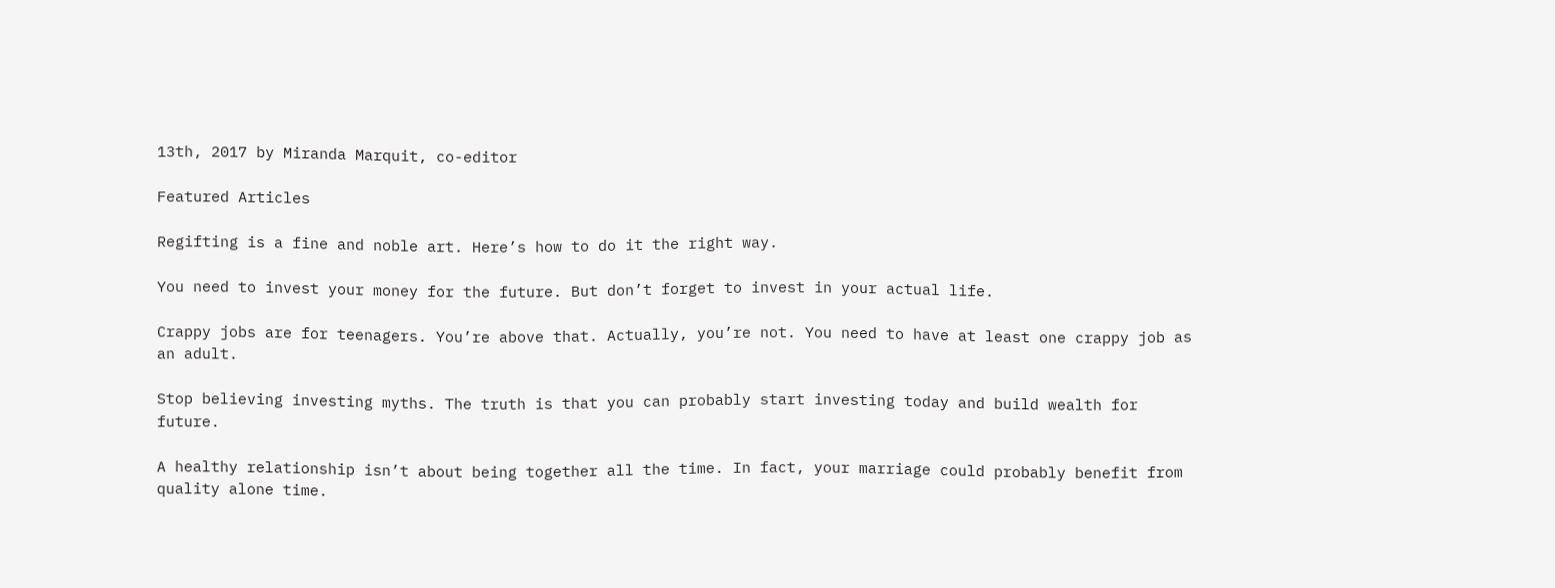13th, 2017 by Miranda Marquit, co-editor

Featured Articles

Regifting is a fine and noble art. Here’s how to do it the right way.

You need to invest your money for the future. But don’t forget to invest in your actual life.

Crappy jobs are for teenagers. You’re above that. Actually, you’re not. You need to have at least one crappy job as an adult.

Stop believing investing myths. The truth is that you can probably start investing today and build wealth for future.

A healthy relationship isn’t about being together all the time. In fact, your marriage could probably benefit from quality alone time.